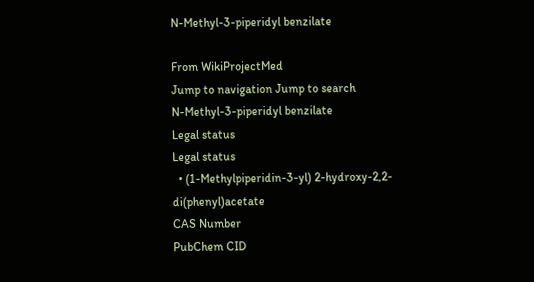N-Methyl-3-piperidyl benzilate

From WikiProjectMed
Jump to navigation Jump to search
N-Methyl-3-piperidyl benzilate
Legal status
Legal status
  • (1-Methylpiperidin-3-yl) 2-hydroxy-2,2-di(phenyl)acetate
CAS Number
PubChem CID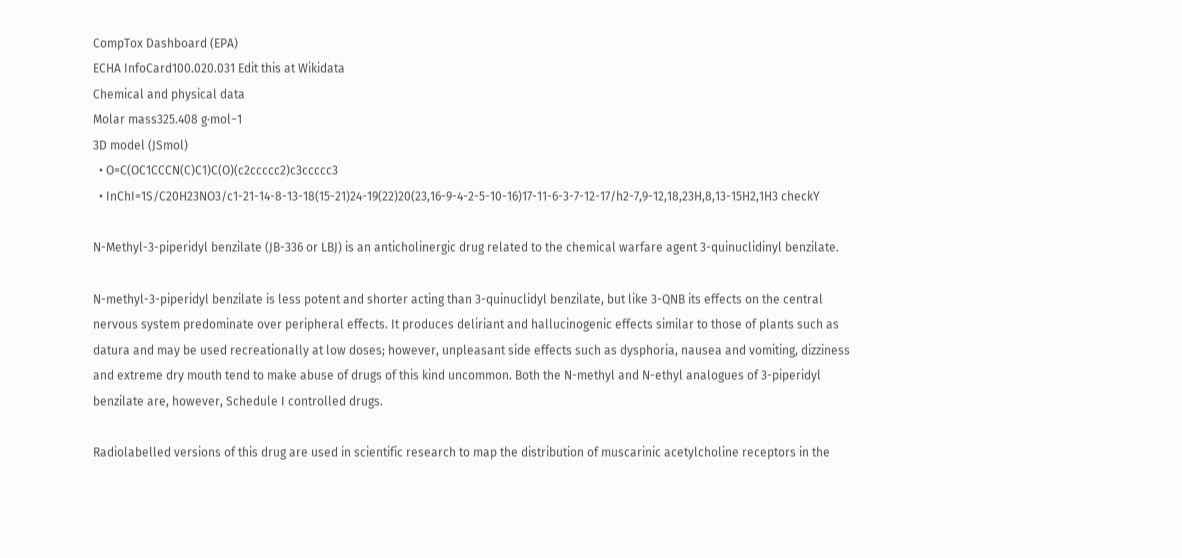CompTox Dashboard (EPA)
ECHA InfoCard100.020.031 Edit this at Wikidata
Chemical and physical data
Molar mass325.408 g·mol−1
3D model (JSmol)
  • O=C(OC1CCCN(C)C1)C(O)(c2ccccc2)c3ccccc3
  • InChI=1S/C20H23NO3/c1-21-14-8-13-18(15-21)24-19(22)20(23,16-9-4-2-5-10-16)17-11-6-3-7-12-17/h2-7,9-12,18,23H,8,13-15H2,1H3 checkY

N-Methyl-3-piperidyl benzilate (JB-336 or LBJ) is an anticholinergic drug related to the chemical warfare agent 3-quinuclidinyl benzilate.

N-methyl-3-piperidyl benzilate is less potent and shorter acting than 3-quinuclidyl benzilate, but like 3-QNB its effects on the central nervous system predominate over peripheral effects. It produces deliriant and hallucinogenic effects similar to those of plants such as datura and may be used recreationally at low doses; however, unpleasant side effects such as dysphoria, nausea and vomiting, dizziness and extreme dry mouth tend to make abuse of drugs of this kind uncommon. Both the N-methyl and N-ethyl analogues of 3-piperidyl benzilate are, however, Schedule I controlled drugs.

Radiolabelled versions of this drug are used in scientific research to map the distribution of muscarinic acetylcholine receptors in the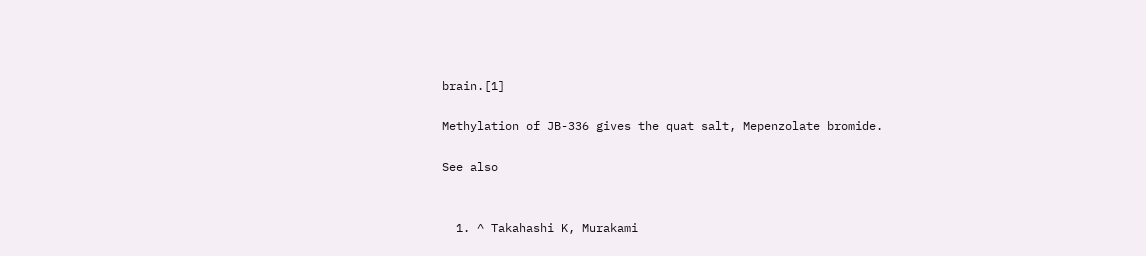brain.[1]

Methylation of JB-336 gives the quat salt, Mepenzolate bromide.

See also


  1. ^ Takahashi K, Murakami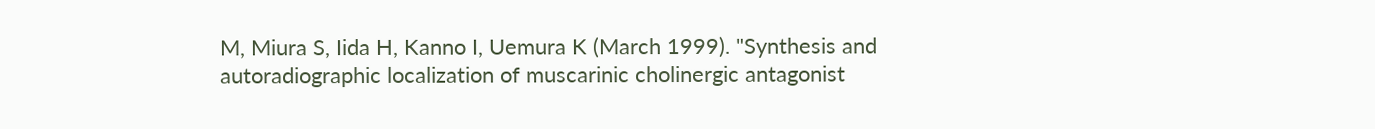M, Miura S, Iida H, Kanno I, Uemura K (March 1999). "Synthesis and autoradiographic localization of muscarinic cholinergic antagonist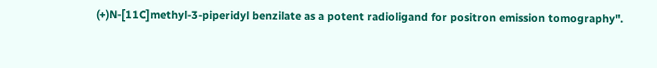(+)N-[11C]methyl-3-piperidyl benzilate as a potent radioligand for positron emission tomography".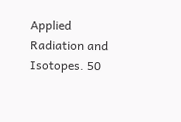Applied Radiation and Isotopes. 50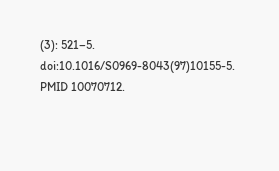(3): 521–5. doi:10.1016/S0969-8043(97)10155-5. PMID 10070712.